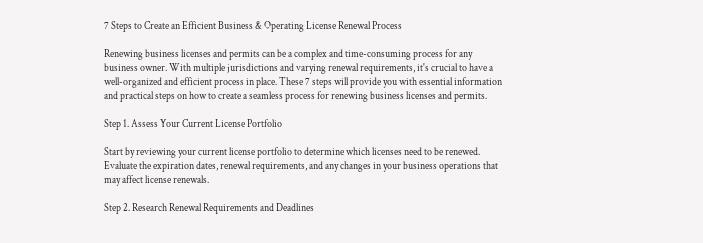7 Steps to Create an Efficient Business & Operating License Renewal Process

Renewing business licenses and permits can be a complex and time-consuming process for any business owner. With multiple jurisdictions and varying renewal requirements, it's crucial to have a well-organized and efficient process in place. These 7 steps will provide you with essential information and practical steps on how to create a seamless process for renewing business licenses and permits.

Step 1. Assess Your Current License Portfolio

Start by reviewing your current license portfolio to determine which licenses need to be renewed. Evaluate the expiration dates, renewal requirements, and any changes in your business operations that may affect license renewals.

Step 2. Research Renewal Requirements and Deadlines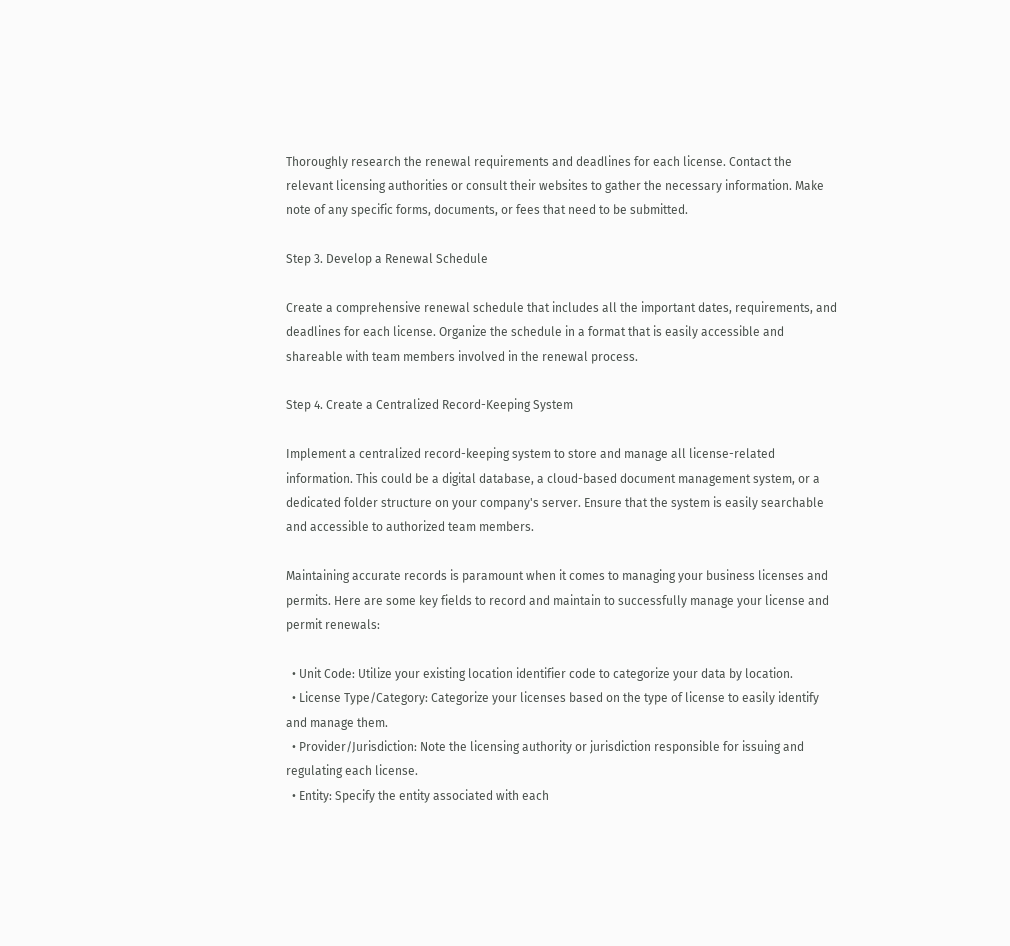Thoroughly research the renewal requirements and deadlines for each license. Contact the relevant licensing authorities or consult their websites to gather the necessary information. Make note of any specific forms, documents, or fees that need to be submitted.

Step 3. Develop a Renewal Schedule

Create a comprehensive renewal schedule that includes all the important dates, requirements, and deadlines for each license. Organize the schedule in a format that is easily accessible and shareable with team members involved in the renewal process.

Step 4. Create a Centralized Record-Keeping System

Implement a centralized record-keeping system to store and manage all license-related information. This could be a digital database, a cloud-based document management system, or a dedicated folder structure on your company's server. Ensure that the system is easily searchable and accessible to authorized team members.

Maintaining accurate records is paramount when it comes to managing your business licenses and permits. Here are some key fields to record and maintain to successfully manage your license and permit renewals:

  • Unit Code: Utilize your existing location identifier code to categorize your data by location.
  • License Type/Category: Categorize your licenses based on the type of license to easily identify and manage them.
  • Provider/Jurisdiction: Note the licensing authority or jurisdiction responsible for issuing and regulating each license.
  • Entity: Specify the entity associated with each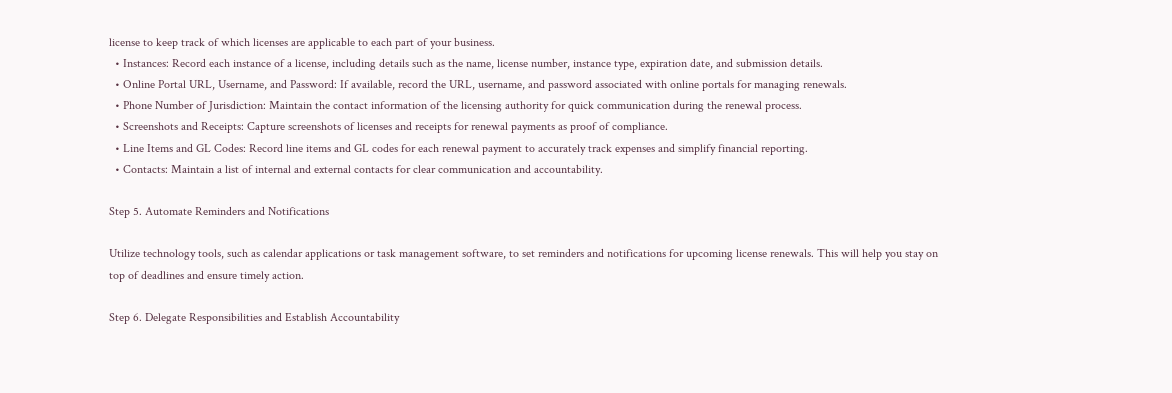license to keep track of which licenses are applicable to each part of your business.
  • Instances: Record each instance of a license, including details such as the name, license number, instance type, expiration date, and submission details.
  • Online Portal URL, Username, and Password: If available, record the URL, username, and password associated with online portals for managing renewals.
  • Phone Number of Jurisdiction: Maintain the contact information of the licensing authority for quick communication during the renewal process.
  • Screenshots and Receipts: Capture screenshots of licenses and receipts for renewal payments as proof of compliance.
  • Line Items and GL Codes: Record line items and GL codes for each renewal payment to accurately track expenses and simplify financial reporting.
  • Contacts: Maintain a list of internal and external contacts for clear communication and accountability.

Step 5. Automate Reminders and Notifications

Utilize technology tools, such as calendar applications or task management software, to set reminders and notifications for upcoming license renewals. This will help you stay on top of deadlines and ensure timely action.

Step 6. Delegate Responsibilities and Establish Accountability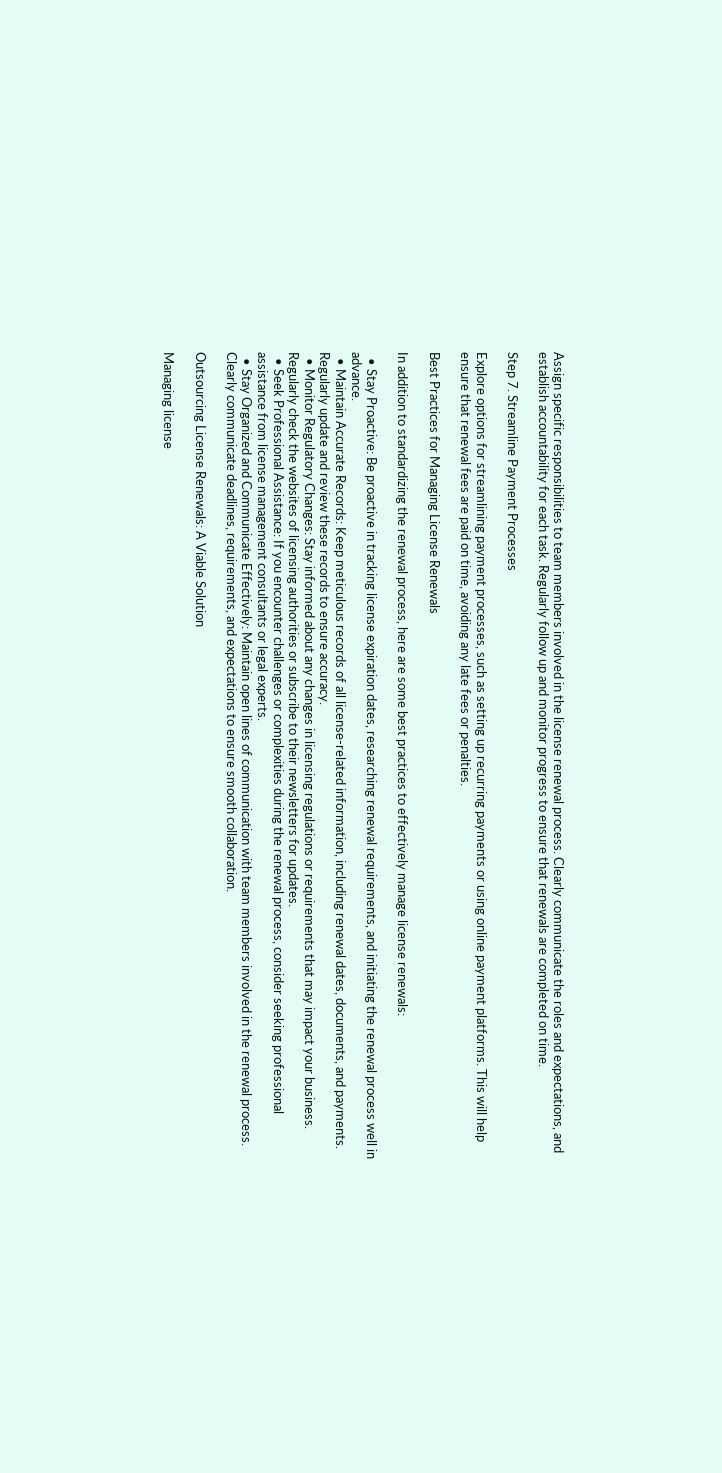Assign specific responsibilities to team members involved in the license renewal process. Clearly communicate the roles and expectations, and establish accountability for each task. Regularly follow up and monitor progress to ensure that renewals are completed on time.

Step 7. Streamline Payment Processes

Explore options for streamlining payment processes, such as setting up recurring payments or using online payment platforms. This will help ensure that renewal fees are paid on time, avoiding any late fees or penalties.

Best Practices for Managing License Renewals

In addition to standardizing the renewal process, here are some best practices to effectively manage license renewals:

  • Stay Proactive: Be proactive in tracking license expiration dates, researching renewal requirements, and initiating the renewal process well in advance.
  • Maintain Accurate Records: Keep meticulous records of all license-related information, including renewal dates, documents, and payments. Regularly update and review these records to ensure accuracy.
  • Monitor Regulatory Changes: Stay informed about any changes in licensing regulations or requirements that may impact your business. Regularly check the websites of licensing authorities or subscribe to their newsletters for updates.
  • Seek Professional Assistance: If you encounter challenges or complexities during the renewal process, consider seeking professional assistance from license management consultants or legal experts.
  • Stay Organized and Communicate Effectively: Maintain open lines of communication with team members involved in the renewal process. Clearly communicate deadlines, requirements, and expectations to ensure smooth collaboration.

Outsourcing License Renewals: A Viable Solution

Managing license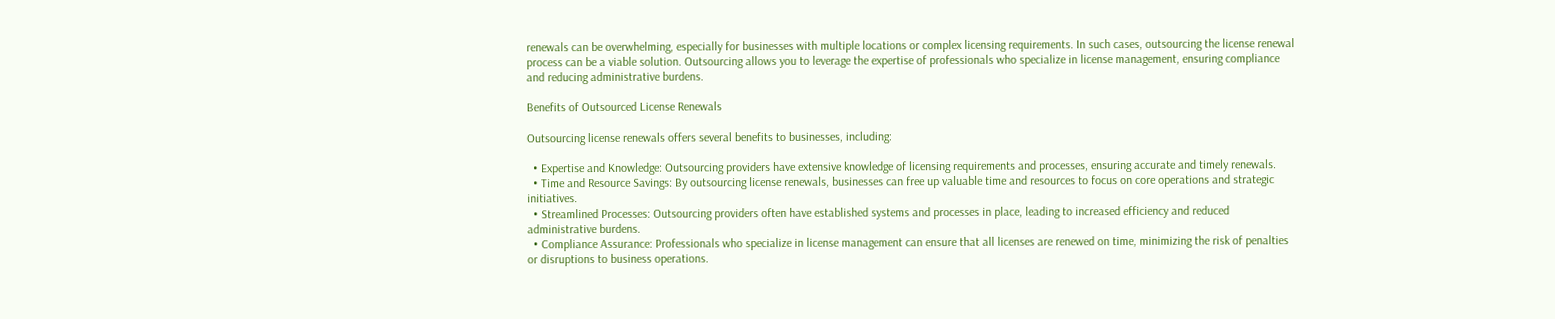renewals can be overwhelming, especially for businesses with multiple locations or complex licensing requirements. In such cases, outsourcing the license renewal process can be a viable solution. Outsourcing allows you to leverage the expertise of professionals who specialize in license management, ensuring compliance and reducing administrative burdens.

Benefits of Outsourced License Renewals

Outsourcing license renewals offers several benefits to businesses, including:

  • Expertise and Knowledge: Outsourcing providers have extensive knowledge of licensing requirements and processes, ensuring accurate and timely renewals.
  • Time and Resource Savings: By outsourcing license renewals, businesses can free up valuable time and resources to focus on core operations and strategic initiatives.
  • Streamlined Processes: Outsourcing providers often have established systems and processes in place, leading to increased efficiency and reduced administrative burdens.
  • Compliance Assurance: Professionals who specialize in license management can ensure that all licenses are renewed on time, minimizing the risk of penalties or disruptions to business operations.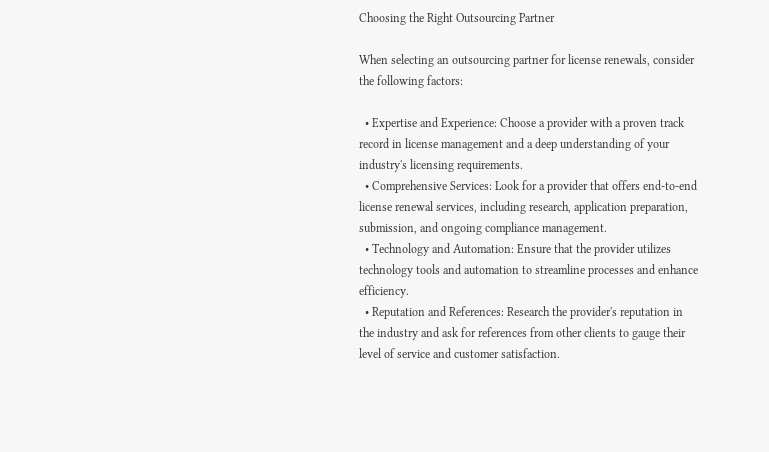Choosing the Right Outsourcing Partner

When selecting an outsourcing partner for license renewals, consider the following factors:

  • Expertise and Experience: Choose a provider with a proven track record in license management and a deep understanding of your industry's licensing requirements.
  • Comprehensive Services: Look for a provider that offers end-to-end license renewal services, including research, application preparation, submission, and ongoing compliance management.
  • Technology and Automation: Ensure that the provider utilizes technology tools and automation to streamline processes and enhance efficiency.
  • Reputation and References: Research the provider's reputation in the industry and ask for references from other clients to gauge their level of service and customer satisfaction.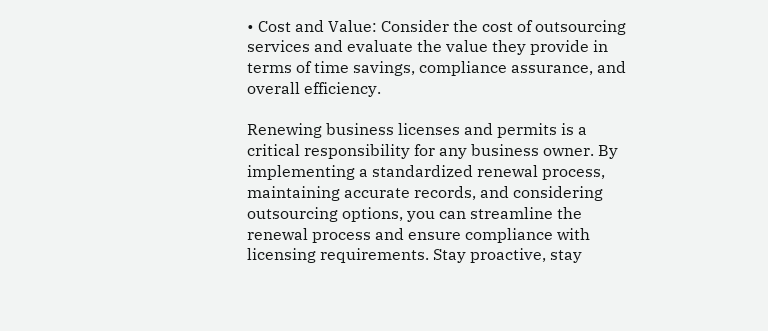• Cost and Value: Consider the cost of outsourcing services and evaluate the value they provide in terms of time savings, compliance assurance, and overall efficiency.

Renewing business licenses and permits is a critical responsibility for any business owner. By implementing a standardized renewal process, maintaining accurate records, and considering outsourcing options, you can streamline the renewal process and ensure compliance with licensing requirements. Stay proactive, stay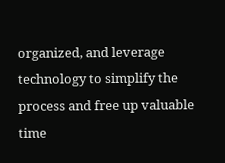organized, and leverage technology to simplify the process and free up valuable time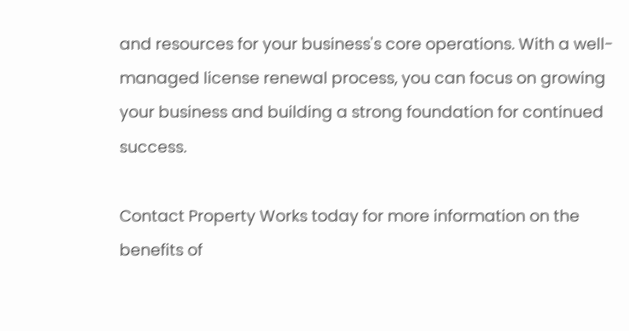and resources for your business's core operations. With a well-managed license renewal process, you can focus on growing your business and building a strong foundation for continued success.

Contact Property Works today for more information on the benefits of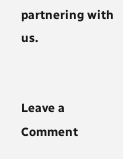partnering with us.


Leave a Comment